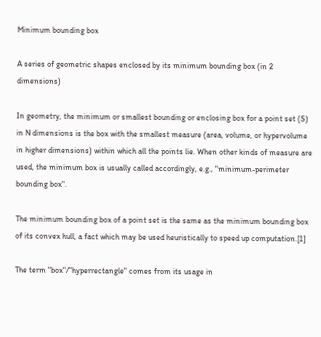Minimum bounding box

A series of geometric shapes enclosed by its minimum bounding box (in 2 dimensions)

In geometry, the minimum or smallest bounding or enclosing box for a point set (S) in N dimensions is the box with the smallest measure (area, volume, or hypervolume in higher dimensions) within which all the points lie. When other kinds of measure are used, the minimum box is usually called accordingly, e.g., "minimum-perimeter bounding box".

The minimum bounding box of a point set is the same as the minimum bounding box of its convex hull, a fact which may be used heuristically to speed up computation.[1]

The term "box"/"hyperrectangle" comes from its usage in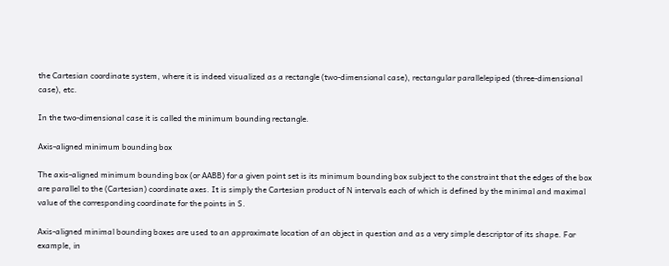the Cartesian coordinate system, where it is indeed visualized as a rectangle (two-dimensional case), rectangular parallelepiped (three-dimensional case), etc.

In the two-dimensional case it is called the minimum bounding rectangle.

Axis-aligned minimum bounding box

The axis-aligned minimum bounding box (or AABB) for a given point set is its minimum bounding box subject to the constraint that the edges of the box are parallel to the (Cartesian) coordinate axes. It is simply the Cartesian product of N intervals each of which is defined by the minimal and maximal value of the corresponding coordinate for the points in S.

Axis-aligned minimal bounding boxes are used to an approximate location of an object in question and as a very simple descriptor of its shape. For example, in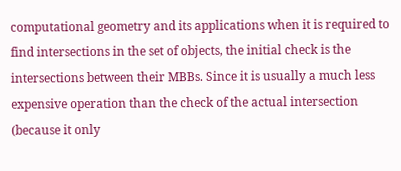computational geometry and its applications when it is required to find intersections in the set of objects, the initial check is the intersections between their MBBs. Since it is usually a much less expensive operation than the check of the actual intersection (because it only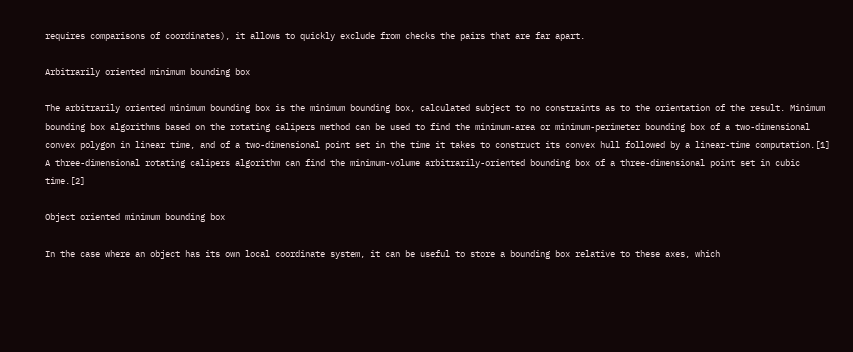requires comparisons of coordinates), it allows to quickly exclude from checks the pairs that are far apart.

Arbitrarily oriented minimum bounding box

The arbitrarily oriented minimum bounding box is the minimum bounding box, calculated subject to no constraints as to the orientation of the result. Minimum bounding box algorithms based on the rotating calipers method can be used to find the minimum-area or minimum-perimeter bounding box of a two-dimensional convex polygon in linear time, and of a two-dimensional point set in the time it takes to construct its convex hull followed by a linear-time computation.[1] A three-dimensional rotating calipers algorithm can find the minimum-volume arbitrarily-oriented bounding box of a three-dimensional point set in cubic time.[2]

Object oriented minimum bounding box

In the case where an object has its own local coordinate system, it can be useful to store a bounding box relative to these axes, which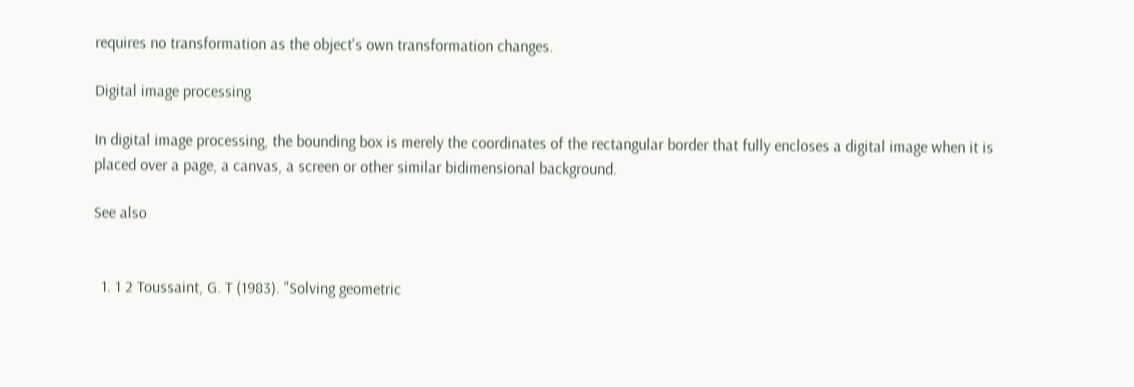requires no transformation as the object's own transformation changes.

Digital image processing

In digital image processing, the bounding box is merely the coordinates of the rectangular border that fully encloses a digital image when it is placed over a page, a canvas, a screen or other similar bidimensional background.

See also


  1. 1 2 Toussaint, G. T (1983). "Solving geometric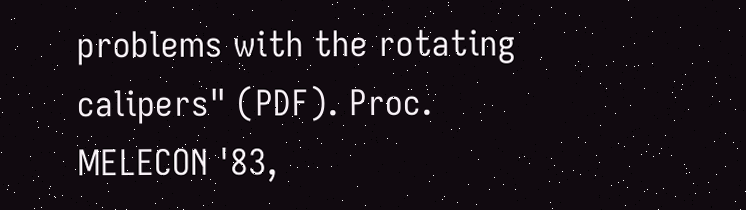problems with the rotating calipers" (PDF). Proc. MELECON '83,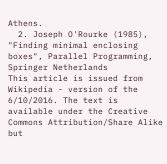Athens.
  2. Joseph O'Rourke (1985), "Finding minimal enclosing boxes", Parallel Programming, Springer Netherlands
This article is issued from Wikipedia - version of the 6/10/2016. The text is available under the Creative Commons Attribution/Share Alike but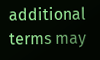additional terms may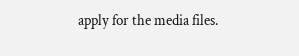apply for the media files.